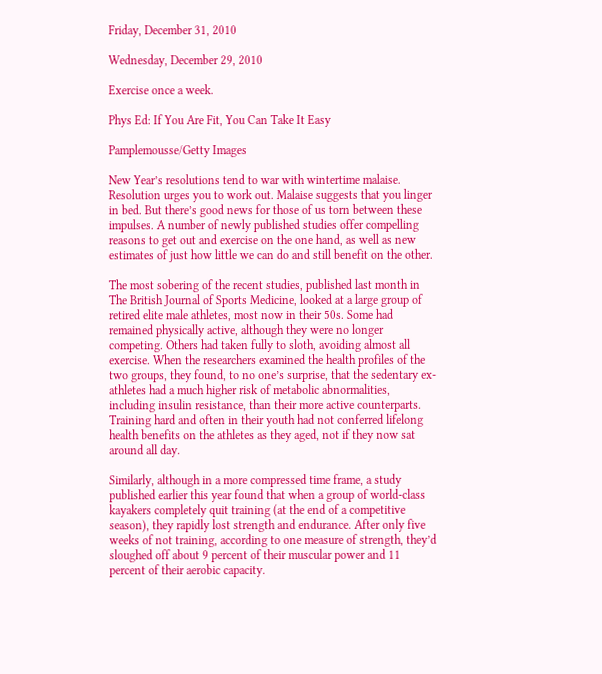Friday, December 31, 2010

Wednesday, December 29, 2010

Exercise once a week.

Phys Ed: If You Are Fit, You Can Take It Easy

Pamplemousse/Getty Images

New Year’s resolutions tend to war with wintertime malaise. Resolution urges you to work out. Malaise suggests that you linger in bed. But there’s good news for those of us torn between these impulses. A number of newly published studies offer compelling reasons to get out and exercise on the one hand, as well as new estimates of just how little we can do and still benefit on the other.

The most sobering of the recent studies, published last month in The British Journal of Sports Medicine, looked at a large group of retired elite male athletes, most now in their 50s. Some had remained physically active, although they were no longer competing. Others had taken fully to sloth, avoiding almost all exercise. When the researchers examined the health profiles of the two groups, they found, to no one’s surprise, that the sedentary ex-athletes had a much higher risk of metabolic abnormalities, including insulin resistance, than their more active counterparts. Training hard and often in their youth had not conferred lifelong health benefits on the athletes as they aged, not if they now sat around all day.

Similarly, although in a more compressed time frame, a study published earlier this year found that when a group of world-class kayakers completely quit training (at the end of a competitive season), they rapidly lost strength and endurance. After only five weeks of not training, according to one measure of strength, they’d sloughed off about 9 percent of their muscular power and 11 percent of their aerobic capacity.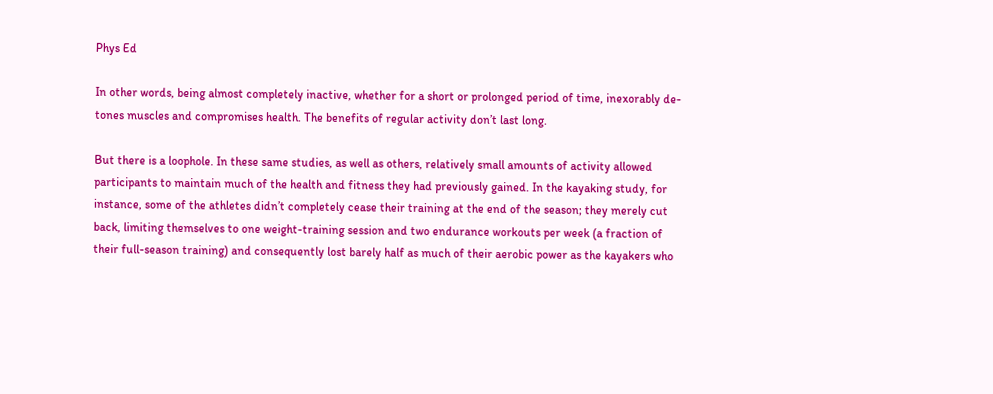Phys Ed

In other words, being almost completely inactive, whether for a short or prolonged period of time, inexorably de-tones muscles and compromises health. The benefits of regular activity don’t last long.

But there is a loophole. In these same studies, as well as others, relatively small amounts of activity allowed participants to maintain much of the health and fitness they had previously gained. In the kayaking study, for instance, some of the athletes didn’t completely cease their training at the end of the season; they merely cut back, limiting themselves to one weight-training session and two endurance workouts per week (a fraction of their full-season training) and consequently lost barely half as much of their aerobic power as the kayakers who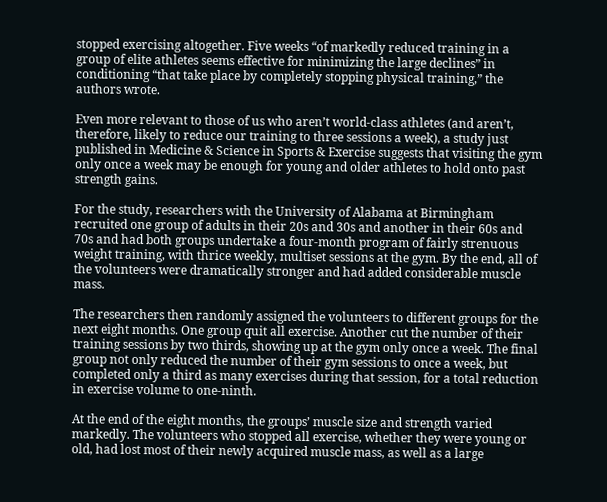stopped exercising altogether. Five weeks “of markedly reduced training in a group of elite athletes seems effective for minimizing the large declines” in conditioning “that take place by completely stopping physical training,” the authors wrote.

Even more relevant to those of us who aren’t world-class athletes (and aren’t, therefore, likely to reduce our training to three sessions a week), a study just published in Medicine & Science in Sports & Exercise suggests that visiting the gym only once a week may be enough for young and older athletes to hold onto past strength gains.

For the study, researchers with the University of Alabama at Birmingham recruited one group of adults in their 20s and 30s and another in their 60s and 70s and had both groups undertake a four-month program of fairly strenuous weight training, with thrice weekly, multiset sessions at the gym. By the end, all of the volunteers were dramatically stronger and had added considerable muscle mass.

The researchers then randomly assigned the volunteers to different groups for the next eight months. One group quit all exercise. Another cut the number of their training sessions by two thirds, showing up at the gym only once a week. The final group not only reduced the number of their gym sessions to once a week, but completed only a third as many exercises during that session, for a total reduction in exercise volume to one-ninth.

At the end of the eight months, the groups’ muscle size and strength varied markedly. The volunteers who stopped all exercise, whether they were young or old, had lost most of their newly acquired muscle mass, as well as a large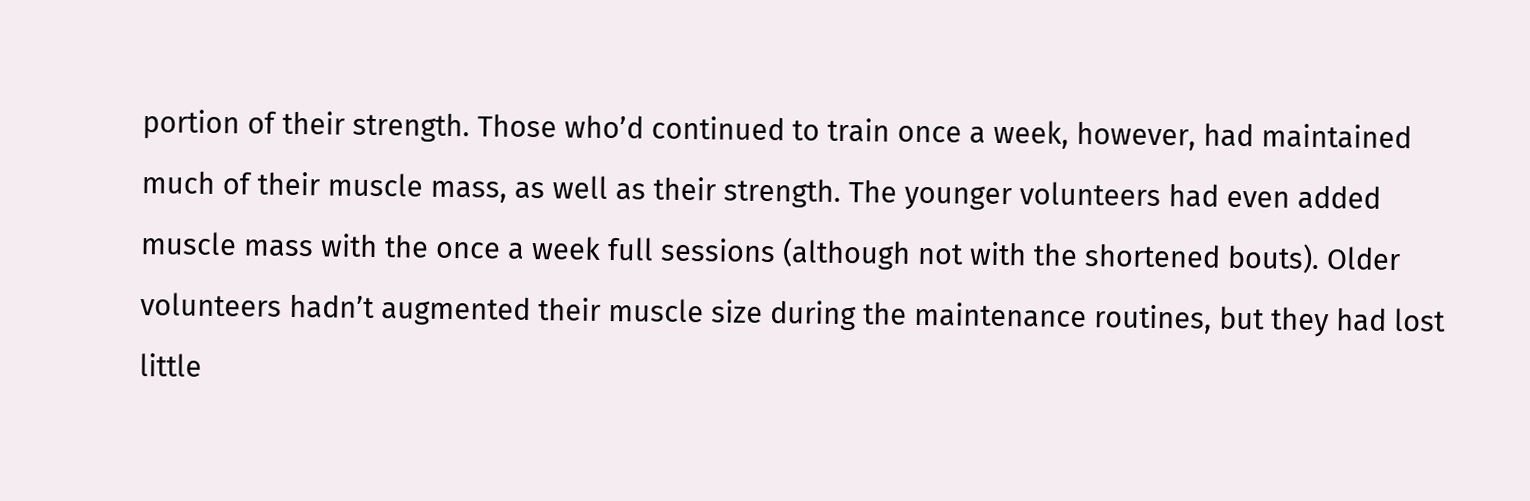portion of their strength. Those who’d continued to train once a week, however, had maintained much of their muscle mass, as well as their strength. The younger volunteers had even added muscle mass with the once a week full sessions (although not with the shortened bouts). Older volunteers hadn’t augmented their muscle size during the maintenance routines, but they had lost little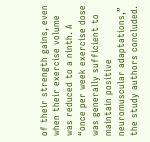of their strength gains, even when their exercise volume was reduced to a ninth. A “once per week exercise dose was generally sufficient to maintain positive neuromuscular adaptations,” the study authors concluded.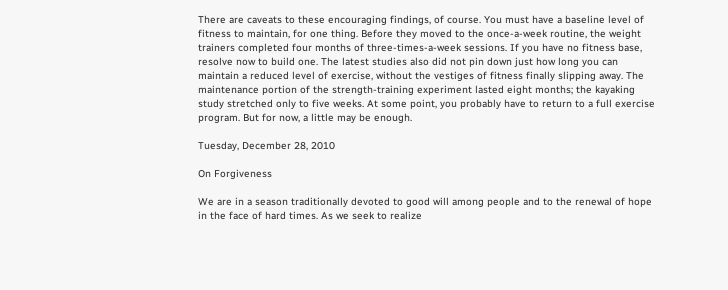There are caveats to these encouraging findings, of course. You must have a baseline level of fitness to maintain, for one thing. Before they moved to the once-a-week routine, the weight trainers completed four months of three-times-a-week sessions. If you have no fitness base, resolve now to build one. The latest studies also did not pin down just how long you can maintain a reduced level of exercise, without the vestiges of fitness finally slipping away. The maintenance portion of the strength-training experiment lasted eight months; the kayaking study stretched only to five weeks. At some point, you probably have to return to a full exercise program. But for now, a little may be enough.

Tuesday, December 28, 2010

On Forgiveness

We are in a season traditionally devoted to good will among people and to the renewal of hope in the face of hard times. As we seek to realize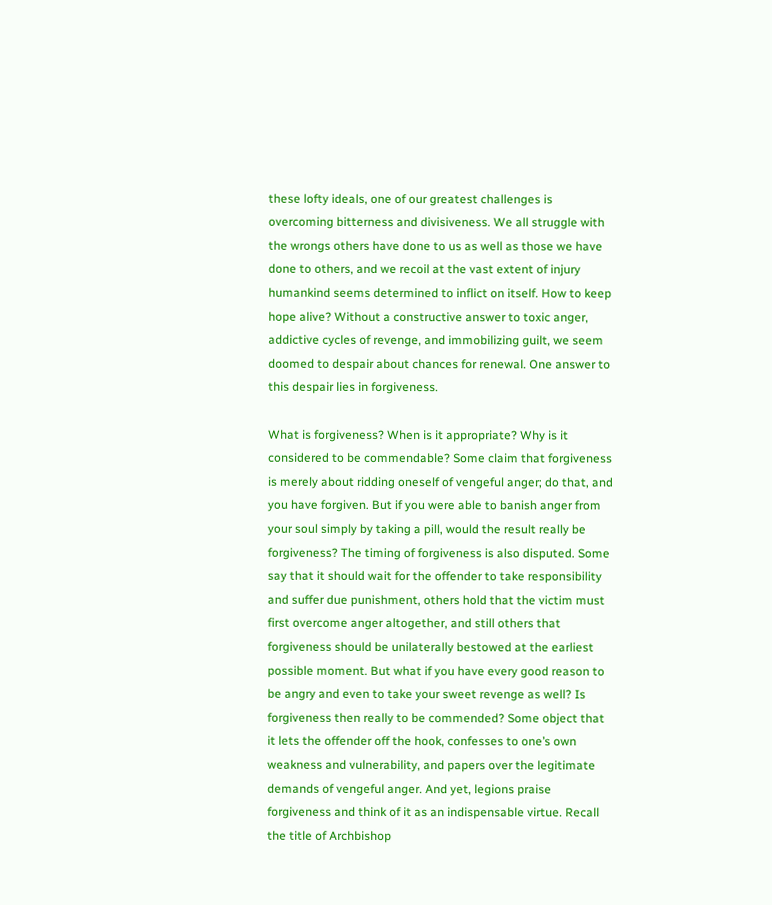these lofty ideals, one of our greatest challenges is overcoming bitterness and divisiveness. We all struggle with the wrongs others have done to us as well as those we have done to others, and we recoil at the vast extent of injury humankind seems determined to inflict on itself. How to keep hope alive? Without a constructive answer to toxic anger, addictive cycles of revenge, and immobilizing guilt, we seem doomed to despair about chances for renewal. One answer to this despair lies in forgiveness.

What is forgiveness? When is it appropriate? Why is it considered to be commendable? Some claim that forgiveness is merely about ridding oneself of vengeful anger; do that, and you have forgiven. But if you were able to banish anger from your soul simply by taking a pill, would the result really be forgiveness? The timing of forgiveness is also disputed. Some say that it should wait for the offender to take responsibility and suffer due punishment, others hold that the victim must first overcome anger altogether, and still others that forgiveness should be unilaterally bestowed at the earliest possible moment. But what if you have every good reason to be angry and even to take your sweet revenge as well? Is forgiveness then really to be commended? Some object that it lets the offender off the hook, confesses to one’s own weakness and vulnerability, and papers over the legitimate demands of vengeful anger. And yet, legions praise forgiveness and think of it as an indispensable virtue. Recall the title of Archbishop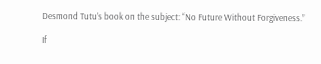Desmond Tutu’s book on the subject: “No Future Without Forgiveness.”

If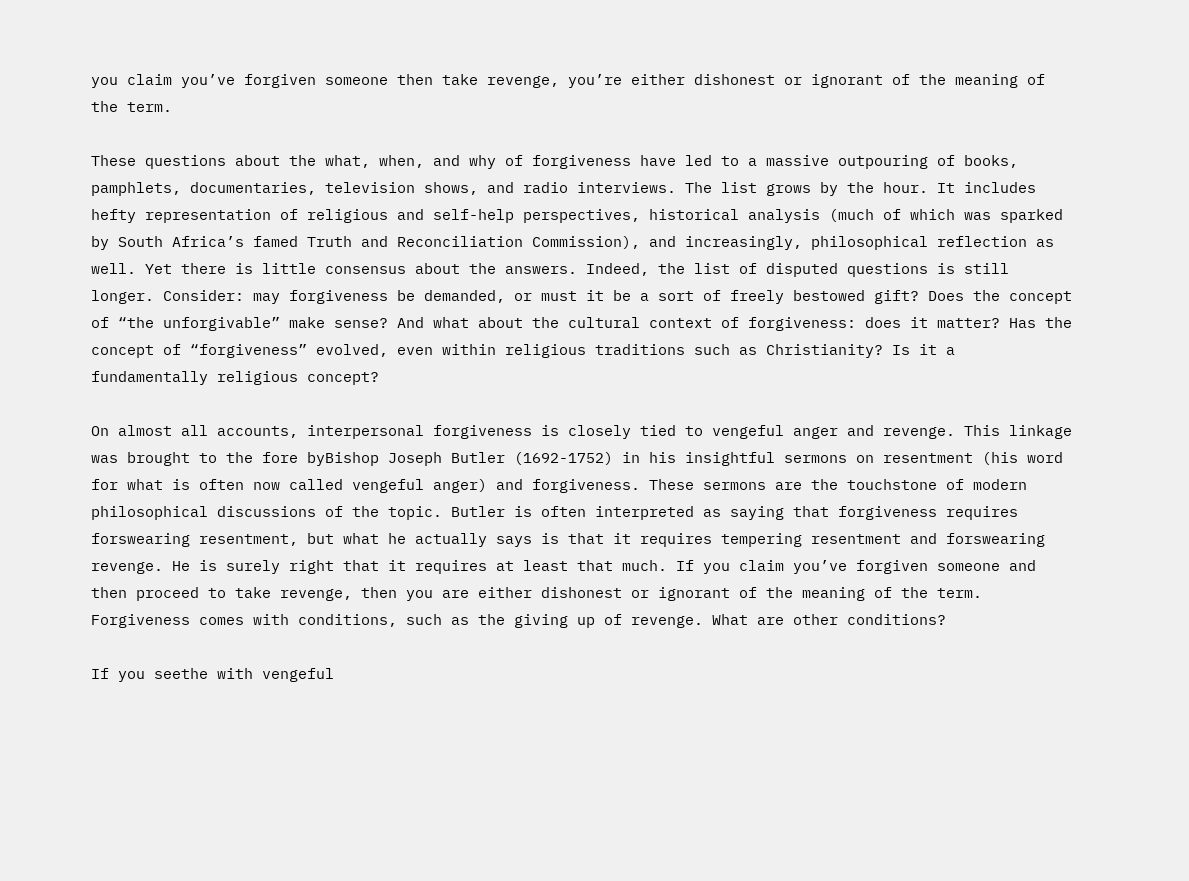you claim you’ve forgiven someone then take revenge, you’re either dishonest or ignorant of the meaning of the term.

These questions about the what, when, and why of forgiveness have led to a massive outpouring of books, pamphlets, documentaries, television shows, and radio interviews. The list grows by the hour. It includes hefty representation of religious and self-help perspectives, historical analysis (much of which was sparked by South Africa’s famed Truth and Reconciliation Commission), and increasingly, philosophical reflection as well. Yet there is little consensus about the answers. Indeed, the list of disputed questions is still longer. Consider: may forgiveness be demanded, or must it be a sort of freely bestowed gift? Does the concept of “the unforgivable” make sense? And what about the cultural context of forgiveness: does it matter? Has the concept of “forgiveness” evolved, even within religious traditions such as Christianity? Is it a fundamentally religious concept?

On almost all accounts, interpersonal forgiveness is closely tied to vengeful anger and revenge. This linkage was brought to the fore byBishop Joseph Butler (1692-1752) in his insightful sermons on resentment (his word for what is often now called vengeful anger) and forgiveness. These sermons are the touchstone of modern philosophical discussions of the topic. Butler is often interpreted as saying that forgiveness requires forswearing resentment, but what he actually says is that it requires tempering resentment and forswearing revenge. He is surely right that it requires at least that much. If you claim you’ve forgiven someone and then proceed to take revenge, then you are either dishonest or ignorant of the meaning of the term. Forgiveness comes with conditions, such as the giving up of revenge. What are other conditions?

If you seethe with vengeful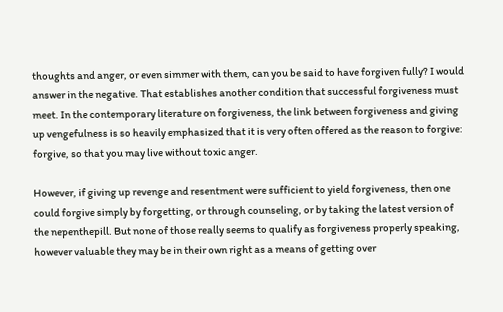thoughts and anger, or even simmer with them, can you be said to have forgiven fully? I would answer in the negative. That establishes another condition that successful forgiveness must meet. In the contemporary literature on forgiveness, the link between forgiveness and giving up vengefulness is so heavily emphasized that it is very often offered as the reason to forgive: forgive, so that you may live without toxic anger.

However, if giving up revenge and resentment were sufficient to yield forgiveness, then one could forgive simply by forgetting, or through counseling, or by taking the latest version of the nepenthepill. But none of those really seems to qualify as forgiveness properly speaking, however valuable they may be in their own right as a means of getting over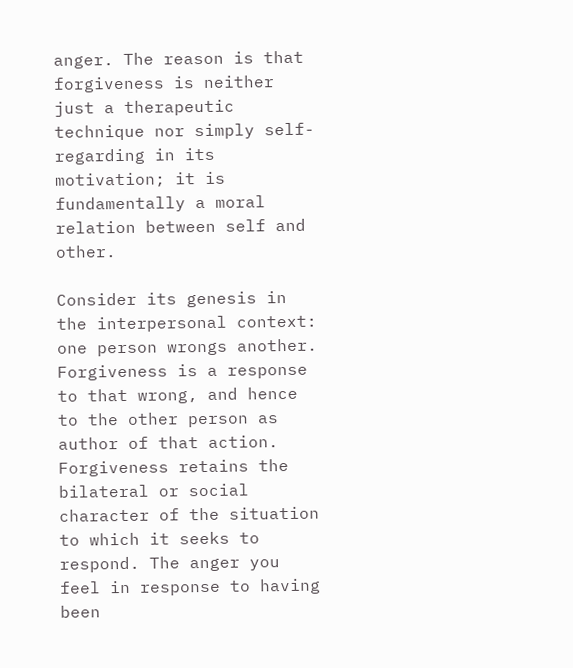anger. The reason is that forgiveness is neither just a therapeutic technique nor simply self-regarding in its motivation; it is fundamentally a moral relation between self and other.

Consider its genesis in the interpersonal context: one person wrongs another. Forgiveness is a response to that wrong, and hence to the other person as author of that action. Forgiveness retains the bilateral or social character of the situation to which it seeks to respond. The anger you feel in response to having been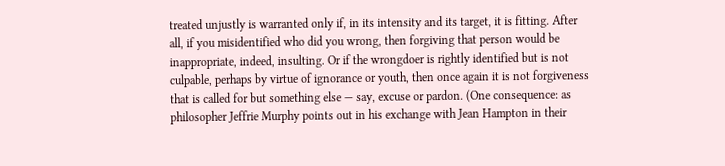treated unjustly is warranted only if, in its intensity and its target, it is fitting. After all, if you misidentified who did you wrong, then forgiving that person would be inappropriate, indeed, insulting. Or if the wrongdoer is rightly identified but is not culpable, perhaps by virtue of ignorance or youth, then once again it is not forgiveness that is called for but something else — say, excuse or pardon. (One consequence: as philosopher Jeffrie Murphy points out in his exchange with Jean Hampton in their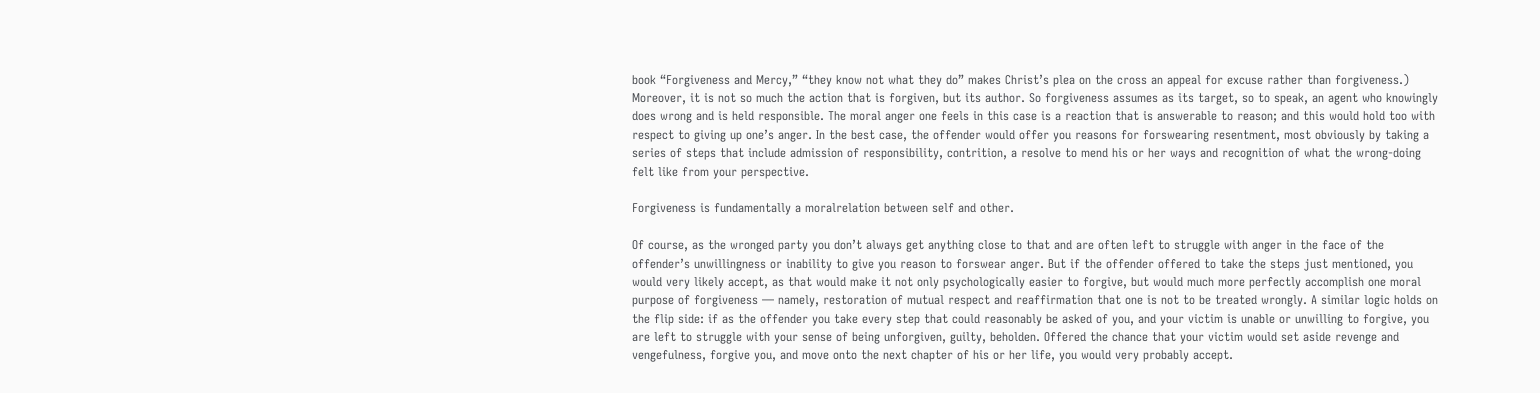book “Forgiveness and Mercy,” “they know not what they do” makes Christ’s plea on the cross an appeal for excuse rather than forgiveness.) Moreover, it is not so much the action that is forgiven, but its author. So forgiveness assumes as its target, so to speak, an agent who knowingly does wrong and is held responsible. The moral anger one feels in this case is a reaction that is answerable to reason; and this would hold too with respect to giving up one’s anger. In the best case, the offender would offer you reasons for forswearing resentment, most obviously by taking a series of steps that include admission of responsibility, contrition, a resolve to mend his or her ways and recognition of what the wrong-doing felt like from your perspective.

Forgiveness is fundamentally a moralrelation between self and other.

Of course, as the wronged party you don’t always get anything close to that and are often left to struggle with anger in the face of the offender’s unwillingness or inability to give you reason to forswear anger. But if the offender offered to take the steps just mentioned, you would very likely accept, as that would make it not only psychologically easier to forgive, but would much more perfectly accomplish one moral purpose of forgiveness — namely, restoration of mutual respect and reaffirmation that one is not to be treated wrongly. A similar logic holds on the flip side: if as the offender you take every step that could reasonably be asked of you, and your victim is unable or unwilling to forgive, you are left to struggle with your sense of being unforgiven, guilty, beholden. Offered the chance that your victim would set aside revenge and vengefulness, forgive you, and move onto the next chapter of his or her life, you would very probably accept.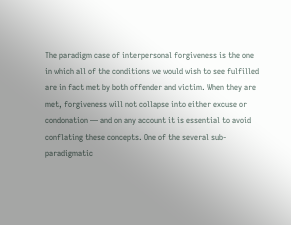The paradigm case of interpersonal forgiveness is the one in which all of the conditions we would wish to see fulfilled are in fact met by both offender and victim. When they are met, forgiveness will not collapse into either excuse or condonation — and on any account it is essential to avoid conflating these concepts. One of the several sub-paradigmatic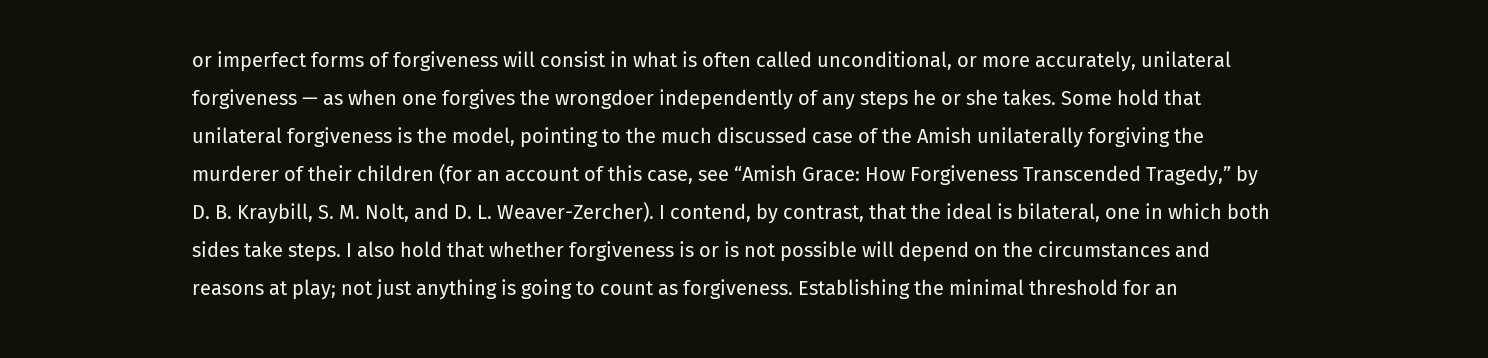or imperfect forms of forgiveness will consist in what is often called unconditional, or more accurately, unilateral forgiveness — as when one forgives the wrongdoer independently of any steps he or she takes. Some hold that unilateral forgiveness is the model, pointing to the much discussed case of the Amish unilaterally forgiving the murderer of their children (for an account of this case, see “Amish Grace: How Forgiveness Transcended Tragedy,” by D. B. Kraybill, S. M. Nolt, and D. L. Weaver-Zercher). I contend, by contrast, that the ideal is bilateral, one in which both sides take steps. I also hold that whether forgiveness is or is not possible will depend on the circumstances and reasons at play; not just anything is going to count as forgiveness. Establishing the minimal threshold for an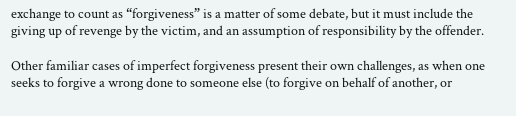exchange to count as “forgiveness” is a matter of some debate, but it must include the giving up of revenge by the victim, and an assumption of responsibility by the offender.

Other familiar cases of imperfect forgiveness present their own challenges, as when one seeks to forgive a wrong done to someone else (to forgive on behalf of another, or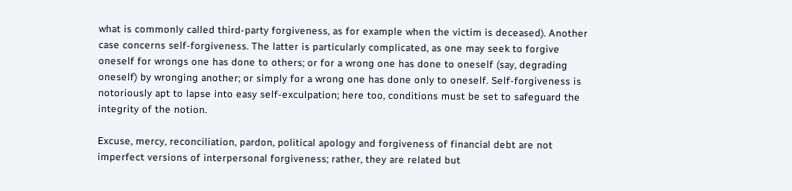what is commonly called third-party forgiveness, as for example when the victim is deceased). Another case concerns self-forgiveness. The latter is particularly complicated, as one may seek to forgive oneself for wrongs one has done to others; or for a wrong one has done to oneself (say, degrading oneself) by wronging another; or simply for a wrong one has done only to oneself. Self-forgiveness is notoriously apt to lapse into easy self-exculpation; here too, conditions must be set to safeguard the integrity of the notion.

Excuse, mercy, reconciliation, pardon, political apology and forgiveness of financial debt are not imperfect versions of interpersonal forgiveness; rather, they are related but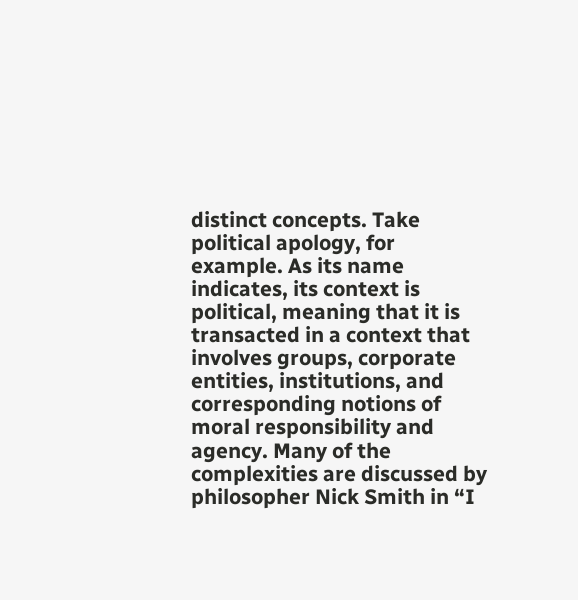distinct concepts. Take political apology, for example. As its name indicates, its context is political, meaning that it is transacted in a context that involves groups, corporate entities, institutions, and corresponding notions of moral responsibility and agency. Many of the complexities are discussed by philosopher Nick Smith in “I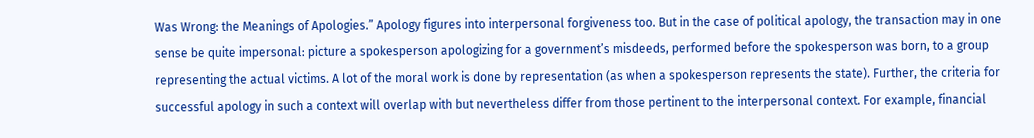Was Wrong: the Meanings of Apologies.” Apology figures into interpersonal forgiveness too. But in the case of political apology, the transaction may in one sense be quite impersonal: picture a spokesperson apologizing for a government’s misdeeds, performed before the spokesperson was born, to a group representing the actual victims. A lot of the moral work is done by representation (as when a spokesperson represents the state). Further, the criteria for successful apology in such a context will overlap with but nevertheless differ from those pertinent to the interpersonal context. For example, financial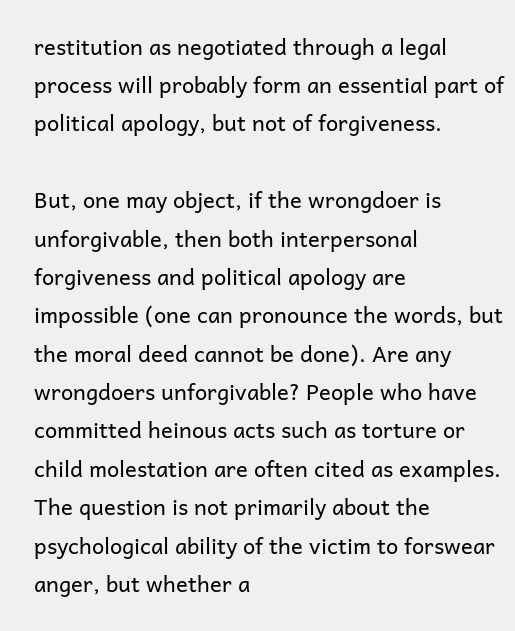restitution as negotiated through a legal process will probably form an essential part of political apology, but not of forgiveness.

But, one may object, if the wrongdoer is unforgivable, then both interpersonal forgiveness and political apology are impossible (one can pronounce the words, but the moral deed cannot be done). Are any wrongdoers unforgivable? People who have committed heinous acts such as torture or child molestation are often cited as examples. The question is not primarily about the psychological ability of the victim to forswear anger, but whether a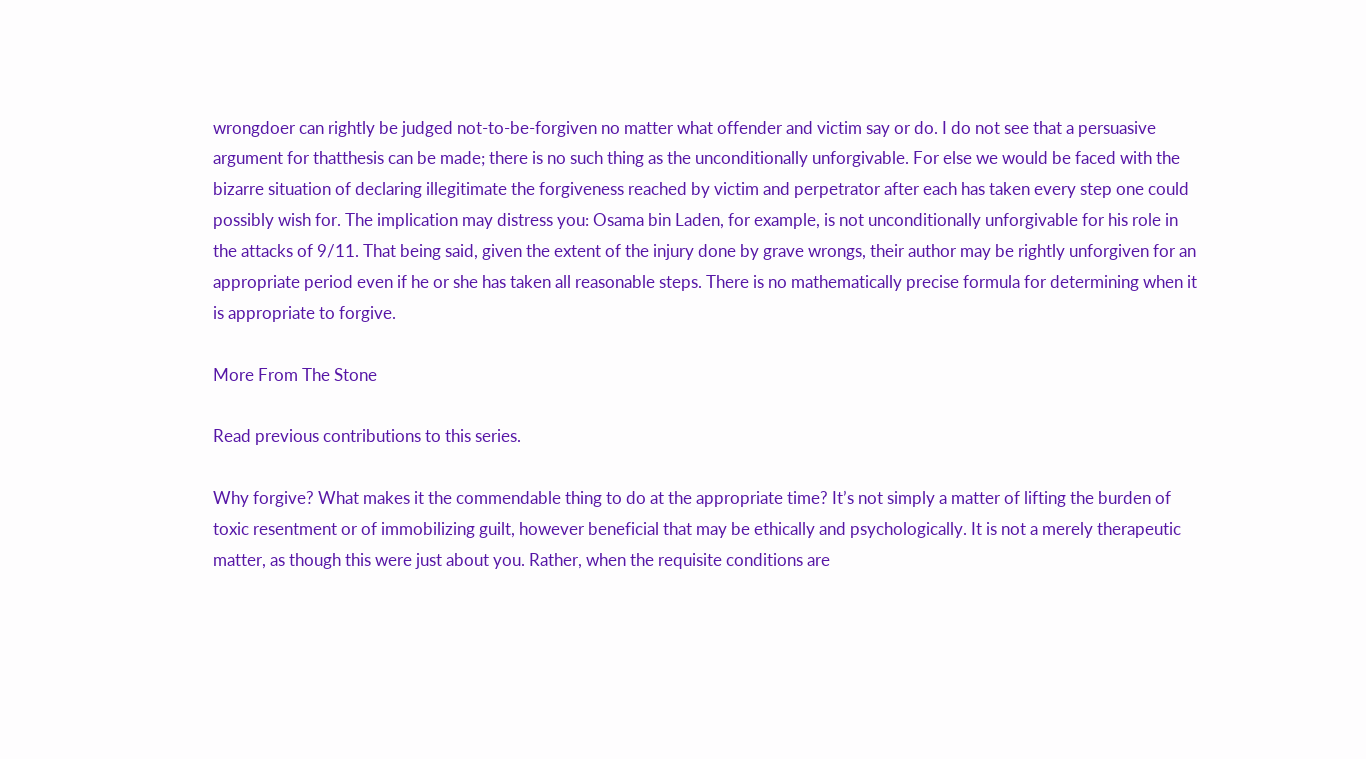wrongdoer can rightly be judged not-to-be-forgiven no matter what offender and victim say or do. I do not see that a persuasive argument for thatthesis can be made; there is no such thing as the unconditionally unforgivable. For else we would be faced with the bizarre situation of declaring illegitimate the forgiveness reached by victim and perpetrator after each has taken every step one could possibly wish for. The implication may distress you: Osama bin Laden, for example, is not unconditionally unforgivable for his role in the attacks of 9/11. That being said, given the extent of the injury done by grave wrongs, their author may be rightly unforgiven for an appropriate period even if he or she has taken all reasonable steps. There is no mathematically precise formula for determining when it is appropriate to forgive.

More From The Stone

Read previous contributions to this series.

Why forgive? What makes it the commendable thing to do at the appropriate time? It’s not simply a matter of lifting the burden of toxic resentment or of immobilizing guilt, however beneficial that may be ethically and psychologically. It is not a merely therapeutic matter, as though this were just about you. Rather, when the requisite conditions are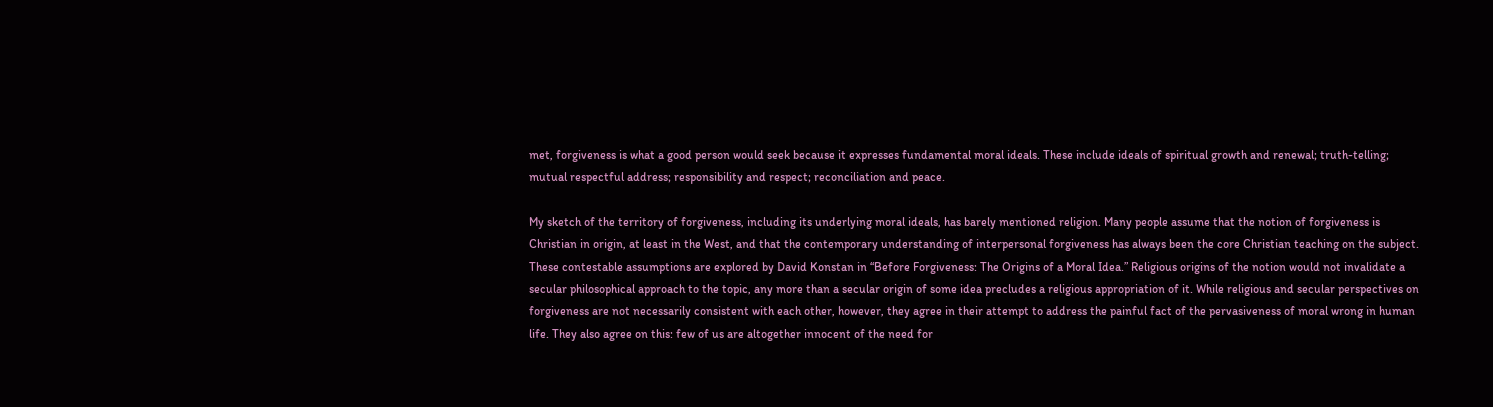met, forgiveness is what a good person would seek because it expresses fundamental moral ideals. These include ideals of spiritual growth and renewal; truth-telling; mutual respectful address; responsibility and respect; reconciliation and peace.

My sketch of the territory of forgiveness, including its underlying moral ideals, has barely mentioned religion. Many people assume that the notion of forgiveness is Christian in origin, at least in the West, and that the contemporary understanding of interpersonal forgiveness has always been the core Christian teaching on the subject. These contestable assumptions are explored by David Konstan in “Before Forgiveness: The Origins of a Moral Idea.” Religious origins of the notion would not invalidate a secular philosophical approach to the topic, any more than a secular origin of some idea precludes a religious appropriation of it. While religious and secular perspectives on forgiveness are not necessarily consistent with each other, however, they agree in their attempt to address the painful fact of the pervasiveness of moral wrong in human life. They also agree on this: few of us are altogether innocent of the need for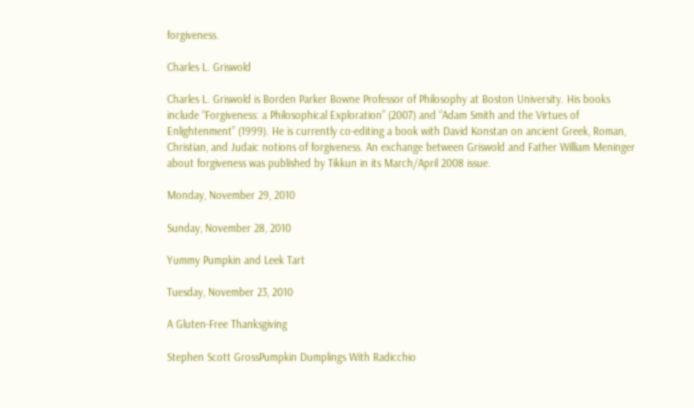forgiveness.

Charles L. Griswold

Charles L. Griswold is Borden Parker Bowne Professor of Philosophy at Boston University. His books include “Forgiveness: a Philosophical Exploration” (2007) and “Adam Smith and the Virtues of Enlightenment” (1999). He is currently co-editing a book with David Konstan on ancient Greek, Roman, Christian, and Judaic notions of forgiveness. An exchange between Griswold and Father William Meninger about forgiveness was published by Tikkun in its March/April 2008 issue.

Monday, November 29, 2010

Sunday, November 28, 2010

Yummy Pumpkin and Leek Tart

Tuesday, November 23, 2010

A Gluten-Free Thanksgiving

Stephen Scott GrossPumpkin Dumplings With Radicchio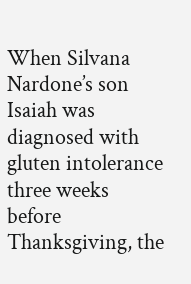When Silvana Nardone’s son Isaiah was diagnosed with gluten intolerance three weeks before Thanksgiving, the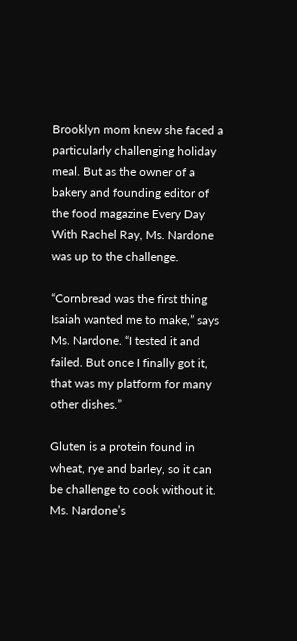Brooklyn mom knew she faced a particularly challenging holiday meal. But as the owner of a bakery and founding editor of the food magazine Every Day With Rachel Ray, Ms. Nardone was up to the challenge.

“Cornbread was the first thing Isaiah wanted me to make,” says Ms. Nardone. “I tested it and failed. But once I finally got it, that was my platform for many other dishes.”

Gluten is a protein found in wheat, rye and barley, so it can be challenge to cook without it. Ms. Nardone’s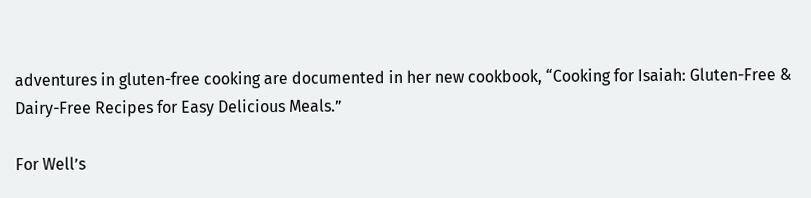adventures in gluten-free cooking are documented in her new cookbook, “Cooking for Isaiah: Gluten-Free & Dairy-Free Recipes for Easy Delicious Meals.”

For Well’s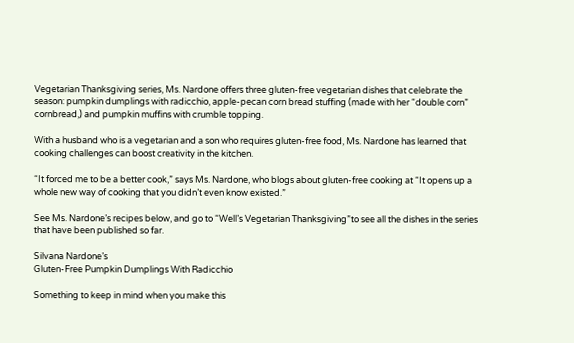Vegetarian Thanksgiving series, Ms. Nardone offers three gluten-free vegetarian dishes that celebrate the season: pumpkin dumplings with radicchio, apple-pecan corn bread stuffing (made with her “double corn” cornbread,) and pumpkin muffins with crumble topping.

With a husband who is a vegetarian and a son who requires gluten-free food, Ms. Nardone has learned that cooking challenges can boost creativity in the kitchen.

“It forced me to be a better cook,” says Ms. Nardone, who blogs about gluten-free cooking at “It opens up a whole new way of cooking that you didn’t even know existed.”

See Ms. Nardone’s recipes below, and go to “Well’s Vegetarian Thanksgiving”to see all the dishes in the series that have been published so far.

Silvana Nardone’s
Gluten-Free Pumpkin Dumplings With Radicchio

Something to keep in mind when you make this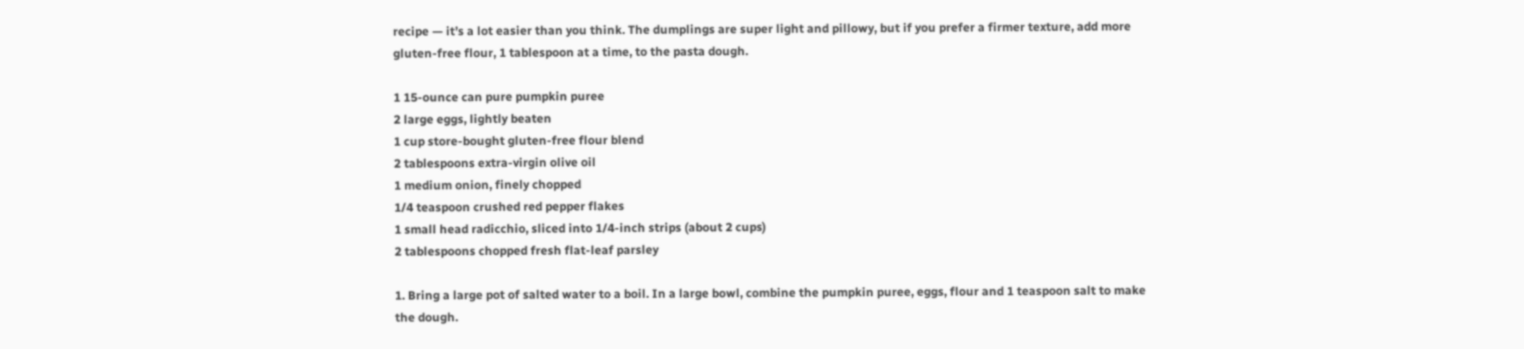recipe — it’s a lot easier than you think. The dumplings are super light and pillowy, but if you prefer a firmer texture, add more gluten-free flour, 1 tablespoon at a time, to the pasta dough.

1 15-ounce can pure pumpkin puree
2 large eggs, lightly beaten
1 cup store-bought gluten-free flour blend
2 tablespoons extra-virgin olive oil
1 medium onion, finely chopped
1/4 teaspoon crushed red pepper flakes
1 small head radicchio, sliced into 1/4-inch strips (about 2 cups)
2 tablespoons chopped fresh flat-leaf parsley

1. Bring a large pot of salted water to a boil. In a large bowl, combine the pumpkin puree, eggs, flour and 1 teaspoon salt to make the dough.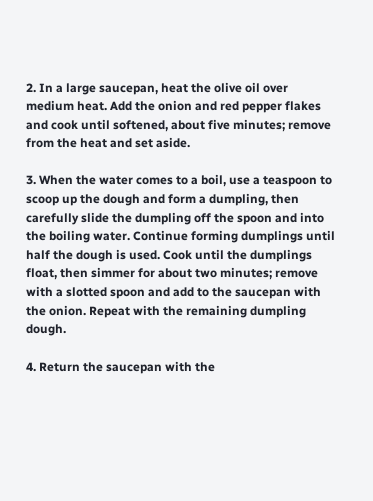2. In a large saucepan, heat the olive oil over medium heat. Add the onion and red pepper flakes and cook until softened, about five minutes; remove from the heat and set aside.

3. When the water comes to a boil, use a teaspoon to scoop up the dough and form a dumpling, then carefully slide the dumpling off the spoon and into the boiling water. Continue forming dumplings until half the dough is used. Cook until the dumplings float, then simmer for about two minutes; remove with a slotted spoon and add to the saucepan with the onion. Repeat with the remaining dumpling dough.

4. Return the saucepan with the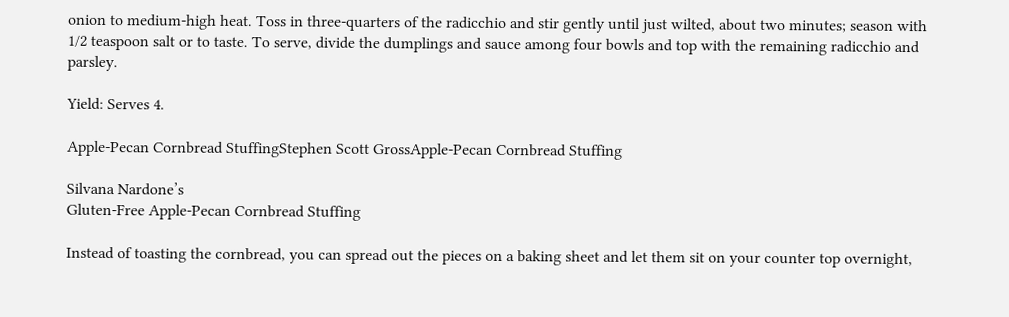onion to medium-high heat. Toss in three-quarters of the radicchio and stir gently until just wilted, about two minutes; season with 1/2 teaspoon salt or to taste. To serve, divide the dumplings and sauce among four bowls and top with the remaining radicchio and parsley.

Yield: Serves 4.

Apple-Pecan Cornbread StuffingStephen Scott GrossApple-Pecan Cornbread Stuffing

Silvana Nardone’s
Gluten-Free Apple-Pecan Cornbread Stuffing

Instead of toasting the cornbread, you can spread out the pieces on a baking sheet and let them sit on your counter top overnight,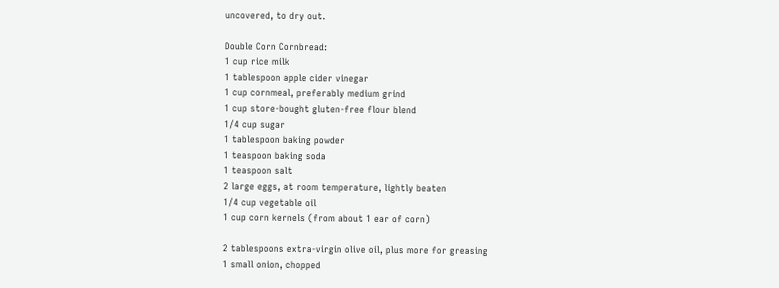uncovered, to dry out.

Double Corn Cornbread:
1 cup rice milk
1 tablespoon apple cider vinegar
1 cup cornmeal, preferably medium grind
1 cup store-bought gluten-free flour blend
1/4 cup sugar
1 tablespoon baking powder
1 teaspoon baking soda
1 teaspoon salt
2 large eggs, at room temperature, lightly beaten
1/4 cup vegetable oil
1 cup corn kernels (from about 1 ear of corn)

2 tablespoons extra-virgin olive oil, plus more for greasing
1 small onion, chopped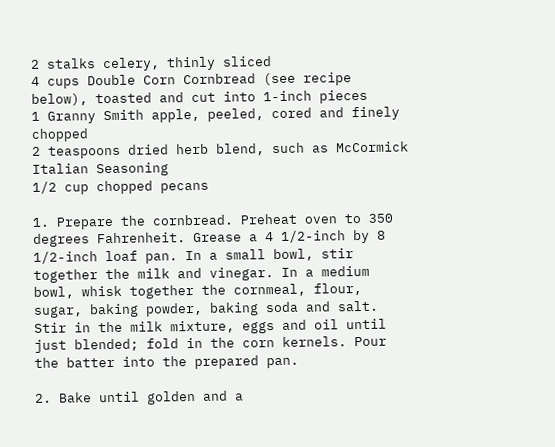2 stalks celery, thinly sliced
4 cups Double Corn Cornbread (see recipe below), toasted and cut into 1-inch pieces
1 Granny Smith apple, peeled, cored and finely chopped
2 teaspoons dried herb blend, such as McCormick Italian Seasoning
1/2 cup chopped pecans

1. Prepare the cornbread. Preheat oven to 350 degrees Fahrenheit. Grease a 4 1/2-inch by 8 1/2-inch loaf pan. In a small bowl, stir together the milk and vinegar. In a medium bowl, whisk together the cornmeal, flour, sugar, baking powder, baking soda and salt. Stir in the milk mixture, eggs and oil until just blended; fold in the corn kernels. Pour the batter into the prepared pan.

2. Bake until golden and a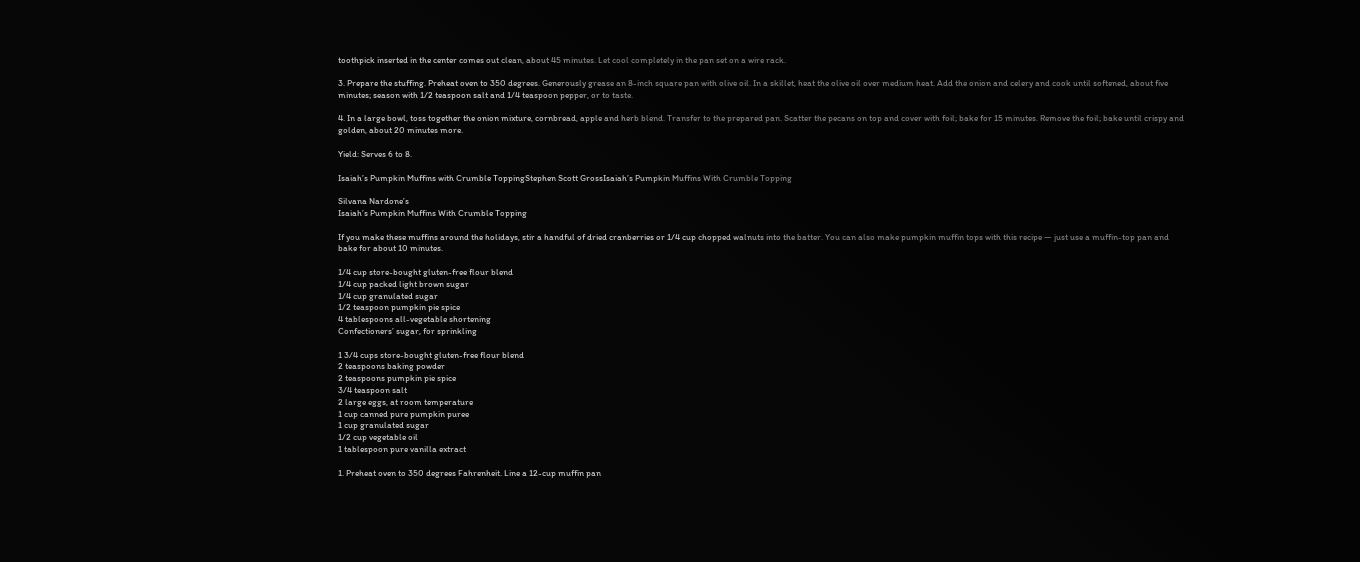toothpick inserted in the center comes out clean, about 45 minutes. Let cool completely in the pan set on a wire rack.

3. Prepare the stuffing. Preheat oven to 350 degrees. Generously grease an 8-inch square pan with olive oil. In a skillet, heat the olive oil over medium heat. Add the onion and celery and cook until softened, about five minutes; season with 1/2 teaspoon salt and 1/4 teaspoon pepper, or to taste.

4. In a large bowl, toss together the onion mixture, cornbread, apple and herb blend. Transfer to the prepared pan. Scatter the pecans on top and cover with foil; bake for 15 minutes. Remove the foil; bake until crispy and golden, about 20 minutes more.

Yield: Serves 6 to 8.

Isaiah’s Pumpkin Muffins with Crumble ToppingStephen Scott GrossIsaiah’s Pumpkin Muffins With Crumble Topping

Silvana Nardone’s
Isaiah’s Pumpkin Muffins With Crumble Topping

If you make these muffins around the holidays, stir a handful of dried cranberries or 1/4 cup chopped walnuts into the batter. You can also make pumpkin muffin tops with this recipe — just use a muffin-top pan and bake for about 10 minutes.

1/4 cup store-bought gluten-free flour blend
1/4 cup packed light brown sugar
1/4 cup granulated sugar
1/2 teaspoon pumpkin pie spice
4 tablespoons all-vegetable shortening
Confectioners’ sugar, for sprinkling

1 3/4 cups store-bought gluten-free flour blend
2 teaspoons baking powder
2 teaspoons pumpkin pie spice
3/4 teaspoon salt
2 large eggs, at room temperature
1 cup canned pure pumpkin puree
1 cup granulated sugar
1/2 cup vegetable oil
1 tablespoon pure vanilla extract

1. Preheat oven to 350 degrees Fahrenheit. Line a 12-cup muffin pan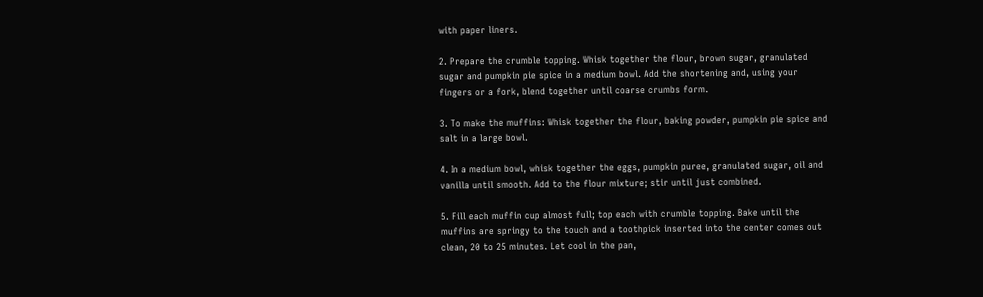with paper liners.

2. Prepare the crumble topping. Whisk together the flour, brown sugar, granulated sugar and pumpkin pie spice in a medium bowl. Add the shortening and, using your fingers or a fork, blend together until coarse crumbs form.

3. To make the muffins: Whisk together the flour, baking powder, pumpkin pie spice and salt in a large bowl.

4. In a medium bowl, whisk together the eggs, pumpkin puree, granulated sugar, oil and vanilla until smooth. Add to the flour mixture; stir until just combined.

5. Fill each muffin cup almost full; top each with crumble topping. Bake until the muffins are springy to the touch and a toothpick inserted into the center comes out clean, 20 to 25 minutes. Let cool in the pan,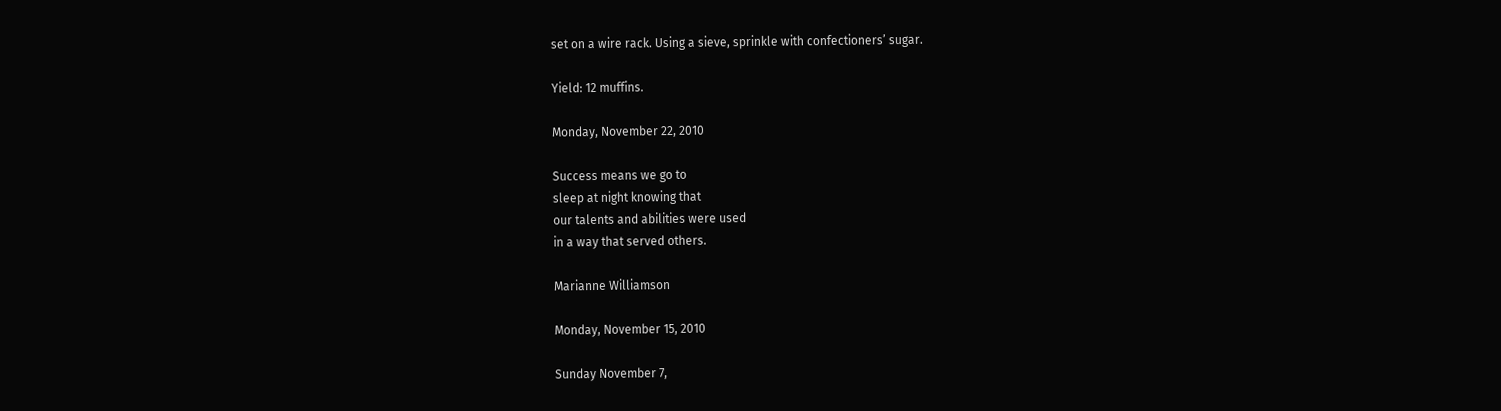set on a wire rack. Using a sieve, sprinkle with confectioners’ sugar.

Yield: 12 muffins.

Monday, November 22, 2010

Success means we go to
sleep at night knowing that
our talents and abilities were used
in a way that served others.

Marianne Williamson

Monday, November 15, 2010

Sunday November 7,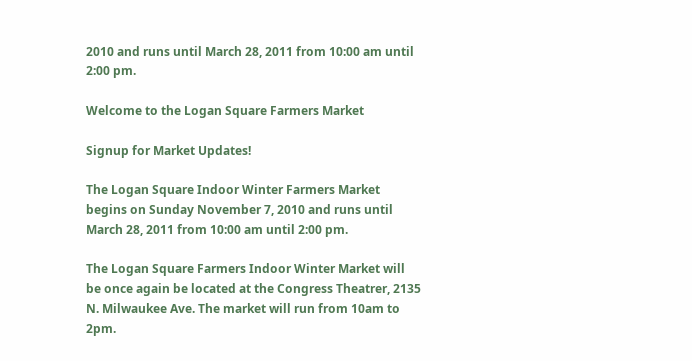2010 and runs until March 28, 2011 from 10:00 am until 2:00 pm.

Welcome to the Logan Square Farmers Market

Signup for Market Updates!

The Logan Square Indoor Winter Farmers Market begins on Sunday November 7, 2010 and runs until March 28, 2011 from 10:00 am until 2:00 pm.

The Logan Square Farmers Indoor Winter Market will be once again be located at the Congress Theatrer, 2135 N. Milwaukee Ave. The market will run from 10am to 2pm.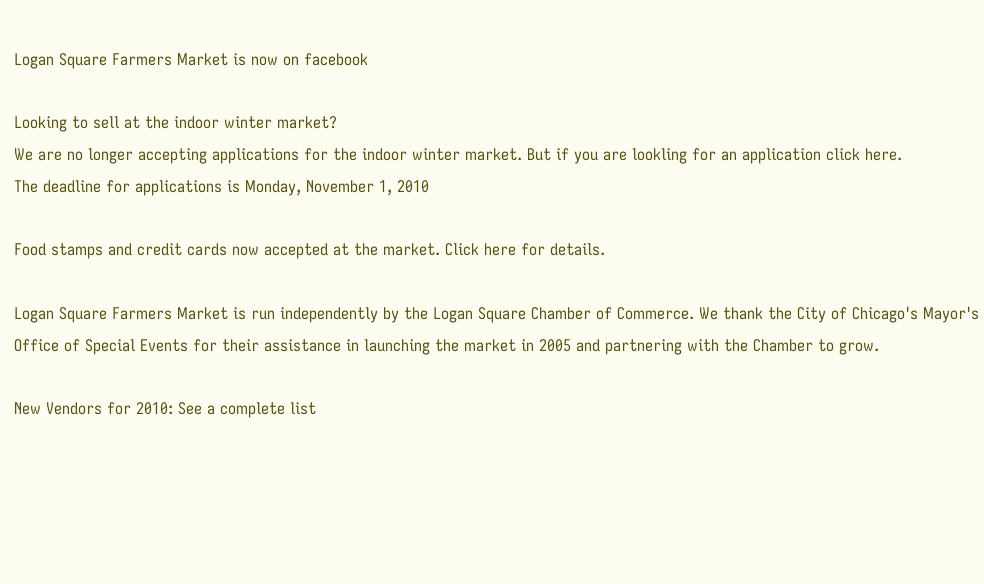Logan Square Farmers Market is now on facebook

Looking to sell at the indoor winter market?
We are no longer accepting applications for the indoor winter market. But if you are lookling for an application click here.
The deadline for applications is Monday, November 1, 2010

Food stamps and credit cards now accepted at the market. Click here for details.

Logan Square Farmers Market is run independently by the Logan Square Chamber of Commerce. We thank the City of Chicago's Mayor's Office of Special Events for their assistance in launching the market in 2005 and partnering with the Chamber to grow.

New Vendors for 2010: See a complete list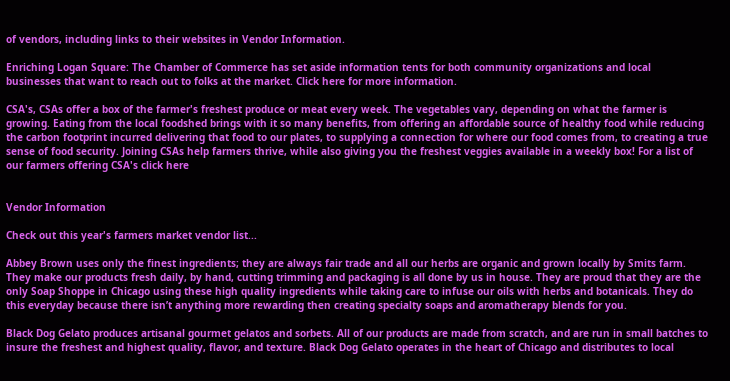of vendors, including links to their websites in Vendor Information.

Enriching Logan Square: The Chamber of Commerce has set aside information tents for both community organizations and local businesses that want to reach out to folks at the market. Click here for more information.

CSA's, CSAs offer a box of the farmer's freshest produce or meat every week. The vegetables vary, depending on what the farmer is growing. Eating from the local foodshed brings with it so many benefits, from offering an affordable source of healthy food while reducing the carbon footprint incurred delivering that food to our plates, to supplying a connection for where our food comes from, to creating a true sense of food security. Joining CSAs help farmers thrive, while also giving you the freshest veggies available in a weekly box! For a list of our farmers offering CSA's click here


Vendor Information

Check out this year's farmers market vendor list...

Abbey Brown uses only the finest ingredients; they are always fair trade and all our herbs are organic and grown locally by Smits farm. They make our products fresh daily, by hand, cutting trimming and packaging is all done by us in house. They are proud that they are the only Soap Shoppe in Chicago using these high quality ingredients while taking care to infuse our oils with herbs and botanicals. They do this everyday because there isn’t anything more rewarding then creating specialty soaps and aromatherapy blends for you.

Black Dog Gelato produces artisanal gourmet gelatos and sorbets. All of our products are made from scratch, and are run in small batches to insure the freshest and highest quality, flavor, and texture. Black Dog Gelato operates in the heart of Chicago and distributes to local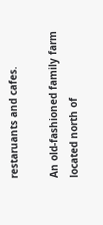restaruants and cafes.

An old-fashioned family farm located north of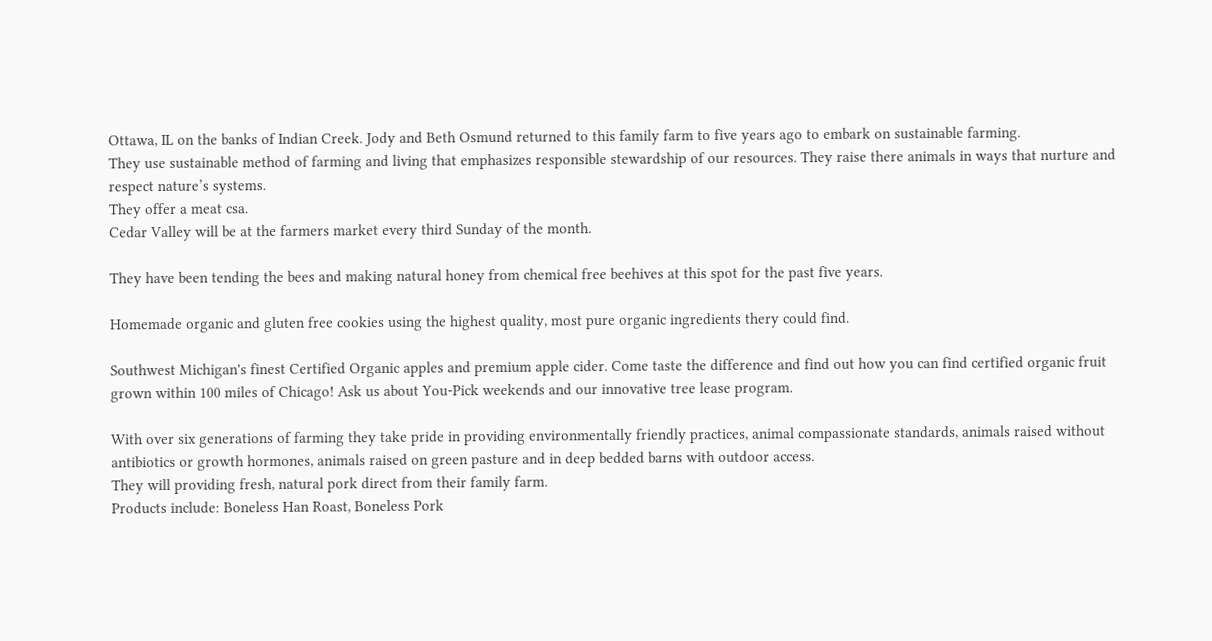Ottawa, IL on the banks of Indian Creek. Jody and Beth Osmund returned to this family farm to five years ago to embark on sustainable farming.
They use sustainable method of farming and living that emphasizes responsible stewardship of our resources. They raise there animals in ways that nurture and respect nature’s systems.
They offer a meat csa.
Cedar Valley will be at the farmers market every third Sunday of the month.

They have been tending the bees and making natural honey from chemical free beehives at this spot for the past five years.

Homemade organic and gluten free cookies using the highest quality, most pure organic ingredients thery could find.

Southwest Michigan's finest Certified Organic apples and premium apple cider. Come taste the difference and find out how you can find certified organic fruit grown within 100 miles of Chicago! Ask us about You-Pick weekends and our innovative tree lease program.

With over six generations of farming they take pride in providing environmentally friendly practices, animal compassionate standards, animals raised without antibiotics or growth hormones, animals raised on green pasture and in deep bedded barns with outdoor access.
They will providing fresh, natural pork direct from their family farm.
Products include: Boneless Han Roast, Boneless Pork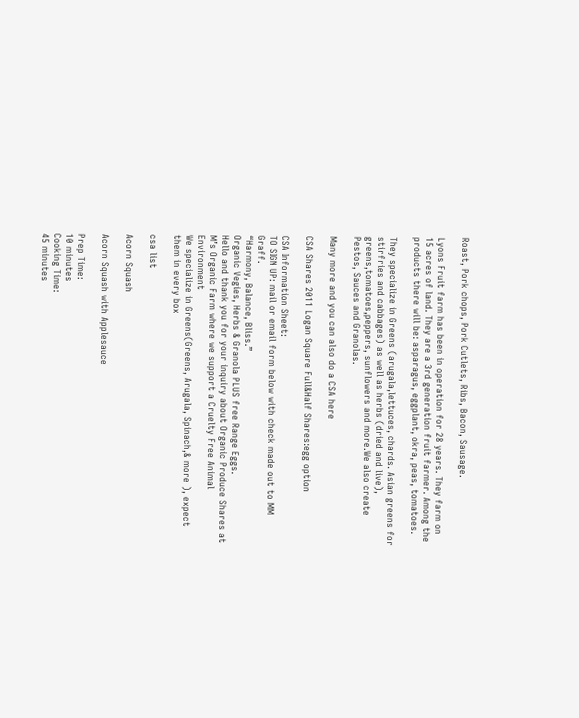Roast, Pork chops, Pork Cutlets, Ribs, Bacon, Sausage.

Lyons Fruit farm has been in operation for 28 years. They farm on 15 acres of land. They are a 3rd generation fruit farmer. Among the products there will be: asparagus, eggplant, okra, peas, tomatoes.

They specialize in Greens (arugala,lettuces, chards. Asian greens for stirfries and cabbages) as well as herbs (dried and live), greens,tomatoes,peppers, sunflowers and more.We also create Pestos, Sauces and Granolas.

Many more and you can also do a CSA here

CSA Shares 2011 Logan Square Full&Half Shares:egg option

CSA Information Sheet:
TO SIGN UP: mail or email form below with check made out to MM Graff.
“Harmony, Balance, Bliss.”
Organic Vegies, Herbs & Granola PLUS free Range Eggs.
Hello and thank you for your inquiry about Organic Produce Shares at M’s Organic Farm where we support a Cruelty Free Animal Environment
We specialize in Greens(Greens, Arugala, Spinach,& more ), expect them in every box

csa list

Acorn Squash

Acorn Squash with Applesauce

Prep Time:
10 minutes
Cooking Time:
45 minutes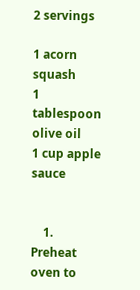2 servings

1 acorn squash
1 tablespoon olive oil
1 cup apple sauce


    1. Preheat oven to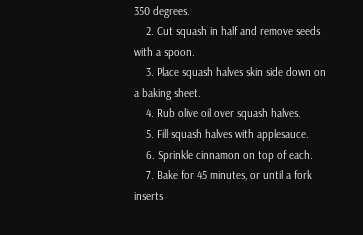350 degrees.
    2. Cut squash in half and remove seeds with a spoon.
    3. Place squash halves skin side down on a baking sheet.
    4. Rub olive oil over squash halves.
    5. Fill squash halves with applesauce.
    6. Sprinkle cinnamon on top of each.
    7. Bake for 45 minutes, or until a fork inserts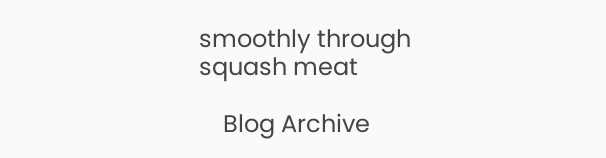smoothly through squash meat

    Blog Archive